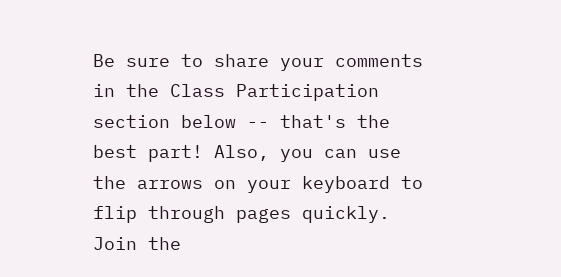Be sure to share your comments in the Class Participation section below -- that's the best part! Also, you can use the arrows on your keyboard to flip through pages quickly.
Join the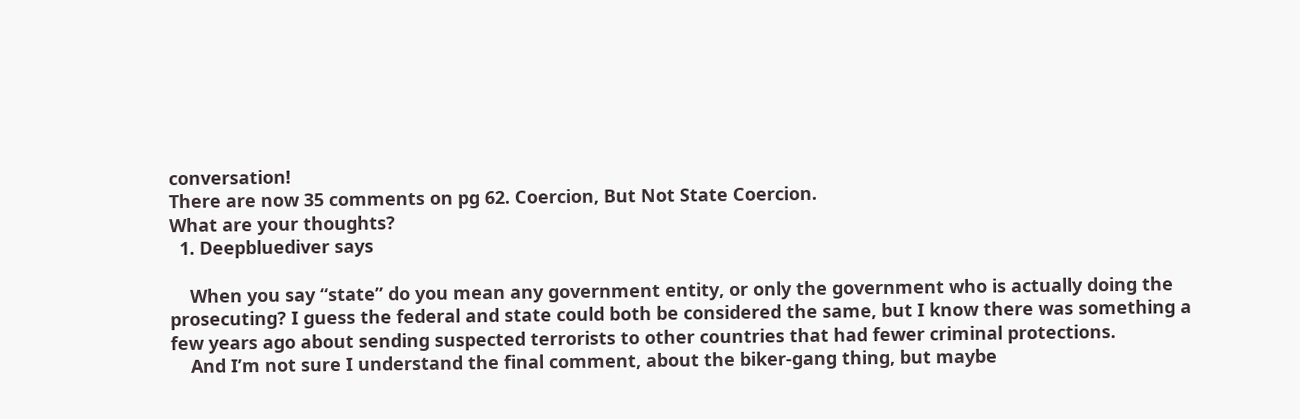conversation!
There are now 35 comments on pg 62. Coercion, But Not State Coercion.
What are your thoughts?
  1. Deepbluediver says

    When you say “state” do you mean any government entity, or only the government who is actually doing the prosecuting? I guess the federal and state could both be considered the same, but I know there was something a few years ago about sending suspected terrorists to other countries that had fewer criminal protections.
    And I’m not sure I understand the final comment, about the biker-gang thing, but maybe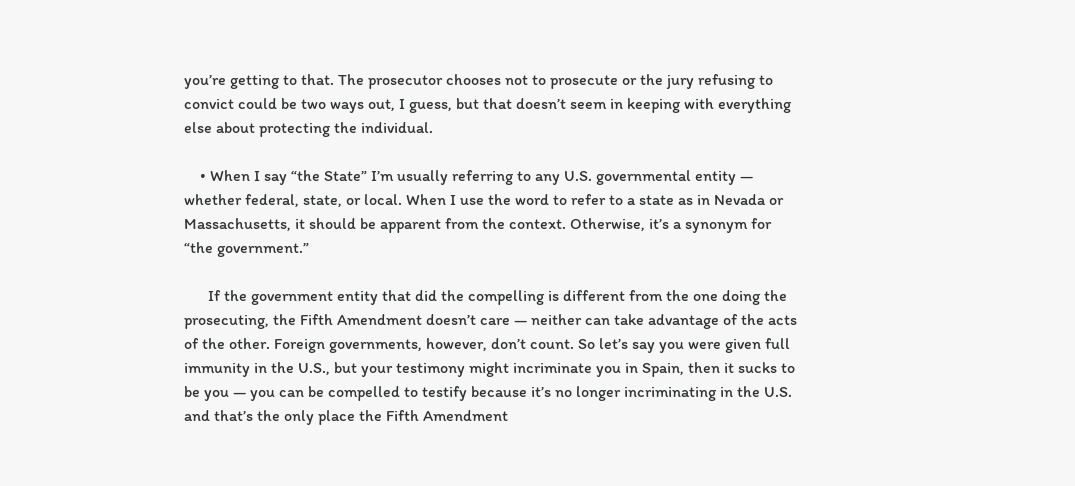you’re getting to that. The prosecutor chooses not to prosecute or the jury refusing to convict could be two ways out, I guess, but that doesn’t seem in keeping with everything else about protecting the individual.

    • When I say “the State” I’m usually referring to any U.S. governmental entity — whether federal, state, or local. When I use the word to refer to a state as in Nevada or Massachusetts, it should be apparent from the context. Otherwise, it’s a synonym for “the government.”

      If the government entity that did the compelling is different from the one doing the prosecuting, the Fifth Amendment doesn’t care — neither can take advantage of the acts of the other. Foreign governments, however, don’t count. So let’s say you were given full immunity in the U.S., but your testimony might incriminate you in Spain, then it sucks to be you — you can be compelled to testify because it’s no longer incriminating in the U.S. and that’s the only place the Fifth Amendment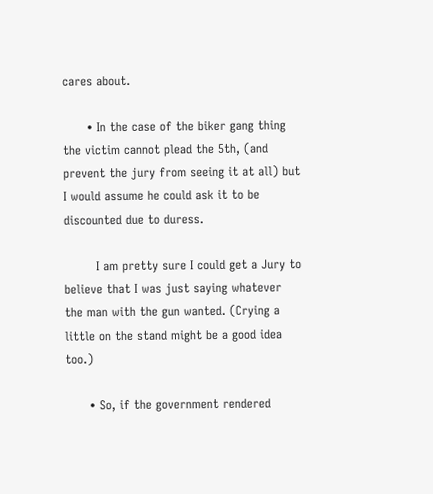cares about.

      • In the case of the biker gang thing the victim cannot plead the 5th, (and prevent the jury from seeing it at all) but I would assume he could ask it to be discounted due to duress.

        I am pretty sure I could get a Jury to believe that I was just saying whatever the man with the gun wanted. (Crying a little on the stand might be a good idea too.)

      • So, if the government rendered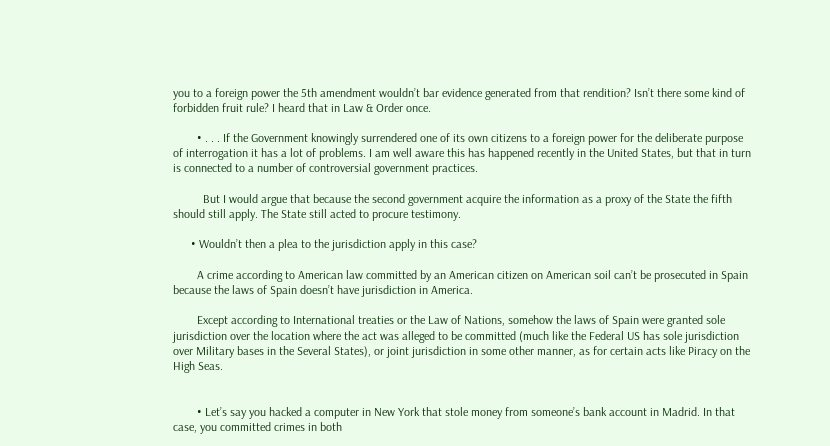you to a foreign power the 5th amendment wouldn’t bar evidence generated from that rendition? Isn’t there some kind of forbidden fruit rule? I heard that in Law & Order once.

        • . . . If the Government knowingly surrendered one of its own citizens to a foreign power for the deliberate purpose of interrogation it has a lot of problems. I am well aware this has happened recently in the United States, but that in turn is connected to a number of controversial government practices.

          But I would argue that because the second government acquire the information as a proxy of the State the fifth should still apply. The State still acted to procure testimony.

      • Wouldn’t then a plea to the jurisdiction apply in this case?

        A crime according to American law committed by an American citizen on American soil can’t be prosecuted in Spain because the laws of Spain doesn’t have jurisdiction in America.

        Except according to International treaties or the Law of Nations, somehow the laws of Spain were granted sole jurisdiction over the location where the act was alleged to be committed (much like the Federal US has sole jurisdiction over Military bases in the Several States), or joint jurisdiction in some other manner, as for certain acts like Piracy on the High Seas.


        • Let’s say you hacked a computer in New York that stole money from someone’s bank account in Madrid. In that case, you committed crimes in both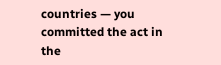countries — you committed the act in the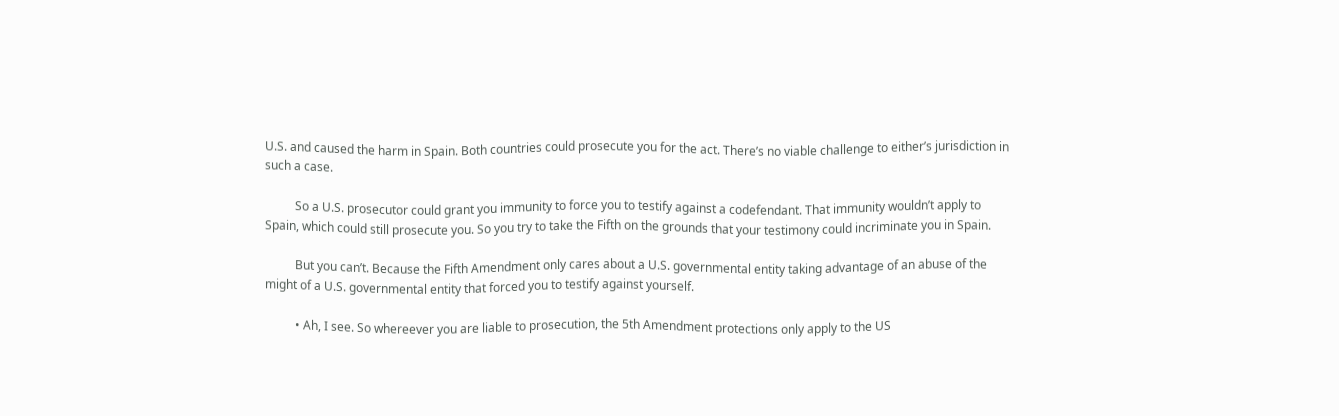U.S. and caused the harm in Spain. Both countries could prosecute you for the act. There’s no viable challenge to either’s jurisdiction in such a case.

          So a U.S. prosecutor could grant you immunity to force you to testify against a codefendant. That immunity wouldn’t apply to Spain, which could still prosecute you. So you try to take the Fifth on the grounds that your testimony could incriminate you in Spain.

          But you can’t. Because the Fifth Amendment only cares about a U.S. governmental entity taking advantage of an abuse of the might of a U.S. governmental entity that forced you to testify against yourself.

          • Ah, I see. So whereever you are liable to prosecution, the 5th Amendment protections only apply to the US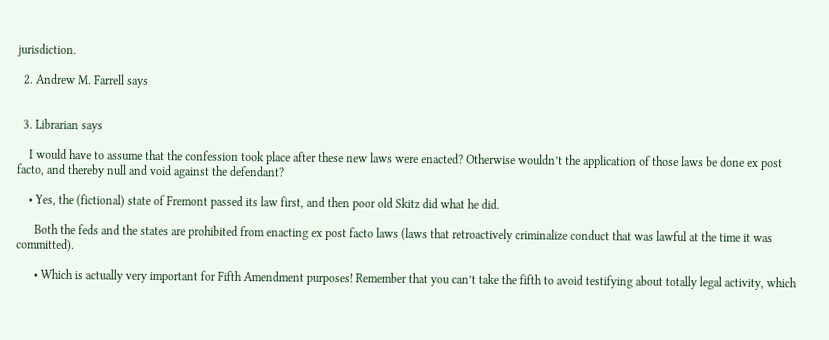jurisdiction.

  2. Andrew M. Farrell says


  3. Librarian says

    I would have to assume that the confession took place after these new laws were enacted? Otherwise wouldn’t the application of those laws be done ex post facto, and thereby null and void against the defendant?

    • Yes, the (fictional) state of Fremont passed its law first, and then poor old Skitz did what he did.

      Both the feds and the states are prohibited from enacting ex post facto laws (laws that retroactively criminalize conduct that was lawful at the time it was committed).

      • Which is actually very important for Fifth Amendment purposes! Remember that you can’t take the fifth to avoid testifying about totally legal activity, which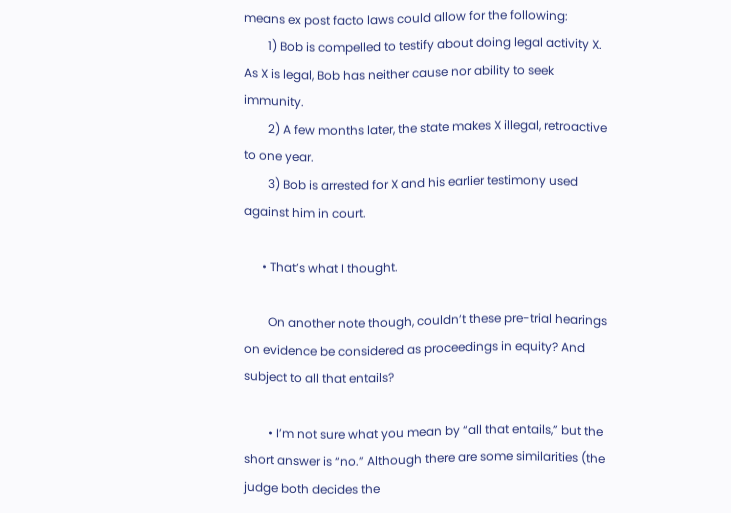means ex post facto laws could allow for the following:
        1) Bob is compelled to testify about doing legal activity X. As X is legal, Bob has neither cause nor ability to seek immunity.
        2) A few months later, the state makes X illegal, retroactive to one year.
        3) Bob is arrested for X and his earlier testimony used against him in court.

      • That’s what I thought.

        On another note though, couldn’t these pre-trial hearings on evidence be considered as proceedings in equity? And subject to all that entails?

        • I’m not sure what you mean by “all that entails,” but the short answer is “no.” Although there are some similarities (the judge both decides the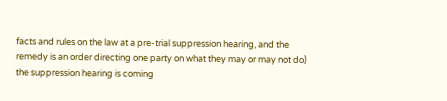facts and rules on the law at a pre-trial suppression hearing, and the remedy is an order directing one party on what they may or may not do) the suppression hearing is coming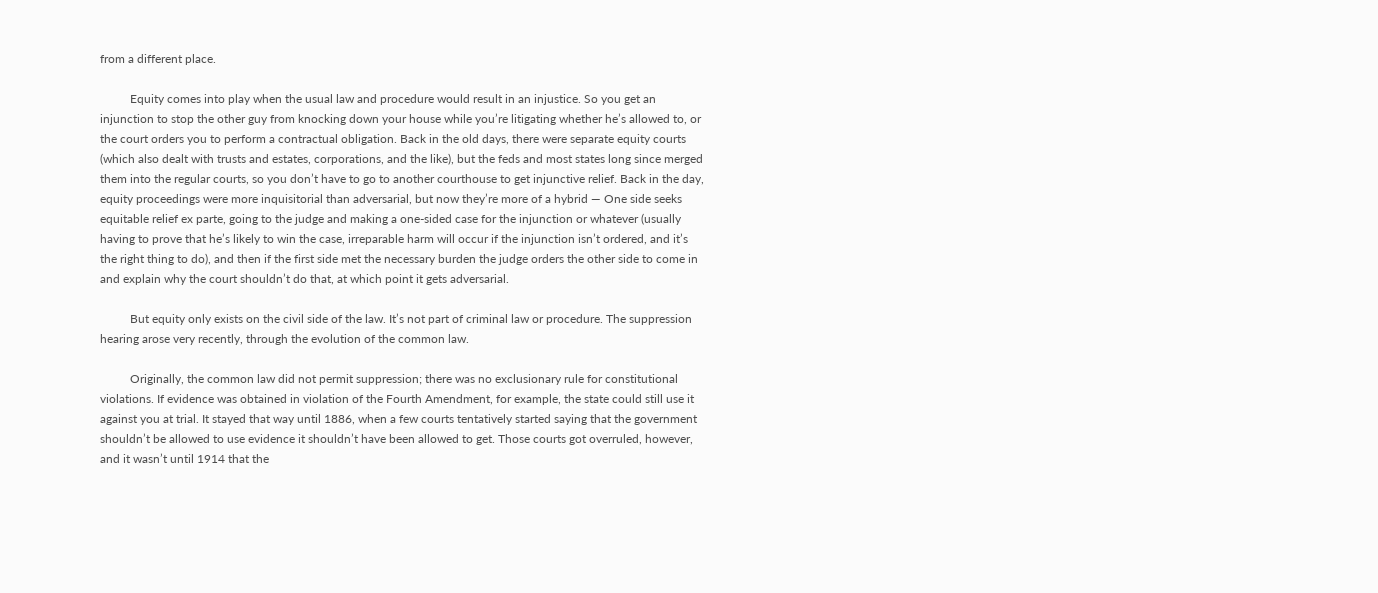from a different place.

          Equity comes into play when the usual law and procedure would result in an injustice. So you get an injunction to stop the other guy from knocking down your house while you’re litigating whether he’s allowed to, or the court orders you to perform a contractual obligation. Back in the old days, there were separate equity courts (which also dealt with trusts and estates, corporations, and the like), but the feds and most states long since merged them into the regular courts, so you don’t have to go to another courthouse to get injunctive relief. Back in the day, equity proceedings were more inquisitorial than adversarial, but now they’re more of a hybrid — One side seeks equitable relief ex parte, going to the judge and making a one-sided case for the injunction or whatever (usually having to prove that he’s likely to win the case, irreparable harm will occur if the injunction isn’t ordered, and it’s the right thing to do), and then if the first side met the necessary burden the judge orders the other side to come in and explain why the court shouldn’t do that, at which point it gets adversarial.

          But equity only exists on the civil side of the law. It’s not part of criminal law or procedure. The suppression hearing arose very recently, through the evolution of the common law.

          Originally, the common law did not permit suppression; there was no exclusionary rule for constitutional violations. If evidence was obtained in violation of the Fourth Amendment, for example, the state could still use it against you at trial. It stayed that way until 1886, when a few courts tentatively started saying that the government shouldn’t be allowed to use evidence it shouldn’t have been allowed to get. Those courts got overruled, however, and it wasn’t until 1914 that the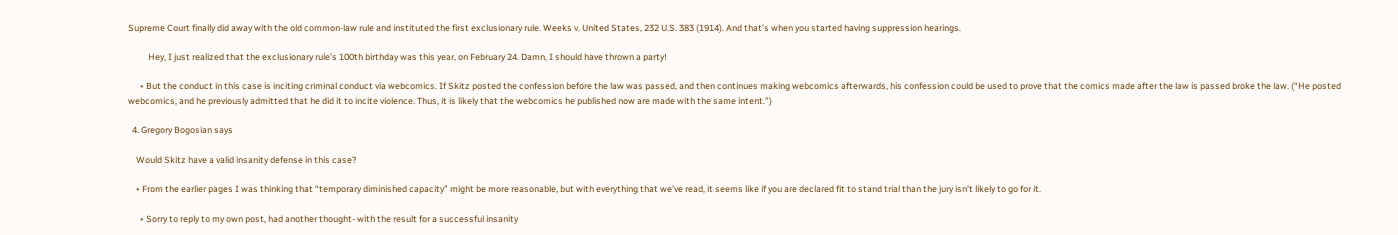Supreme Court finally did away with the old common-law rule and instituted the first exclusionary rule. Weeks v. United States, 232 U.S. 383 (1914). And that’s when you started having suppression hearings.

          Hey, I just realized that the exclusionary rule’s 100th birthday was this year, on February 24. Damn, I should have thrown a party!

      • But the conduct in this case is inciting criminal conduct via webcomics. If Skitz posted the confession before the law was passed, and then continues making webcomics afterwards, his confession could be used to prove that the comics made after the law is passed broke the law. (“He posted webcomics, and he previously admitted that he did it to incite violence. Thus, it is likely that the webcomics he published now are made with the same intent.”)

  4. Gregory Bogosian says

    Would Skitz have a valid insanity defense in this case?

    • From the earlier pages I was thinking that “temporary diminished capacity” might be more reasonable, but with everything that we’ve read, it seems like if you are declared fit to stand trial than the jury isn’t likely to go for it.

      • Sorry to reply to my own post, had another thought- with the result for a successful insanity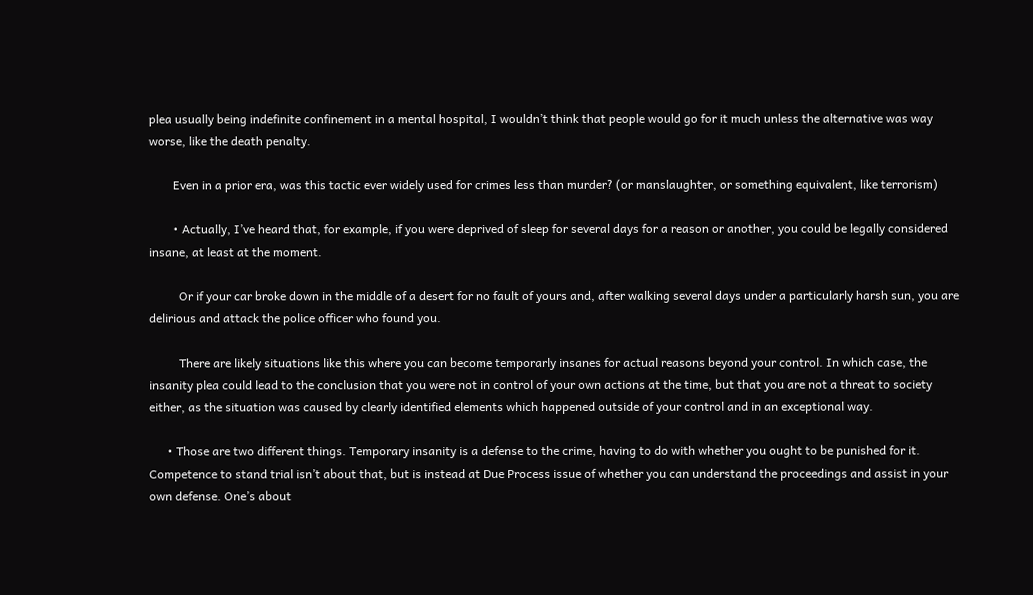plea usually being indefinite confinement in a mental hospital, I wouldn’t think that people would go for it much unless the alternative was way worse, like the death penalty.

        Even in a prior era, was this tactic ever widely used for crimes less than murder? (or manslaughter, or something equivalent, like terrorism)

        • Actually, I’ve heard that, for example, if you were deprived of sleep for several days for a reason or another, you could be legally considered insane, at least at the moment.

          Or if your car broke down in the middle of a desert for no fault of yours and, after walking several days under a particularly harsh sun, you are delirious and attack the police officer who found you.

          There are likely situations like this where you can become temporarly insanes for actual reasons beyond your control. In which case, the insanity plea could lead to the conclusion that you were not in control of your own actions at the time, but that you are not a threat to society either, as the situation was caused by clearly identified elements which happened outside of your control and in an exceptional way.

      • Those are two different things. Temporary insanity is a defense to the crime, having to do with whether you ought to be punished for it. Competence to stand trial isn’t about that, but is instead at Due Process issue of whether you can understand the proceedings and assist in your own defense. One’s about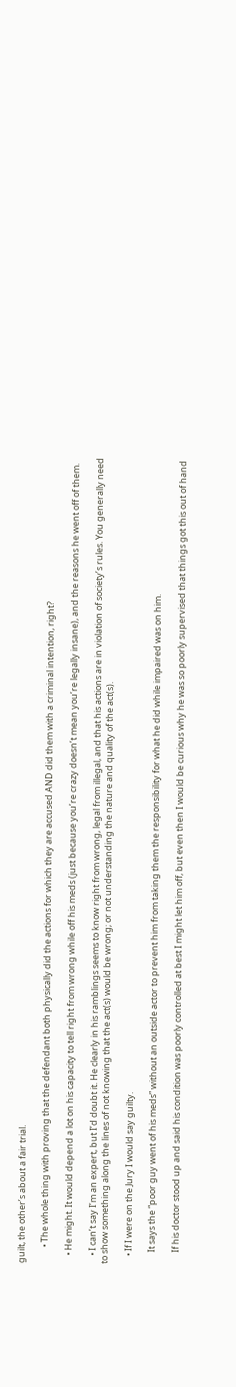guilt, the other’s about a fair trial.

        • The whole thing with proving that the defendant both physically did the actions for which they are accused AND did them with a criminal intention, right?

    • He might. It would depend a lot on his capacity to tell right from wrong while off his meds (just because you’re crazy doesn’t mean you’re legally insane), and the reasons he went off of them.

    • I can’t say I’m an expert, but I’d doubt it. He clearly in his ramblings seems to know right from wrong, legal from illegal, and that his actions are in violation of society’s rules. You generally need to show something along the lines of not knowing that the act(s) would be wrong; or not understanding the nature and quality of the act(s).

    • If I were on the Jury I would say guilty.

      It says the “poor guy went of his meds” without an outside actor to prevent him from taking them the responsibility for what he did while impaired was on him.

      If his doctor stood up and said his condition was poorly controlled at best I might let him off, but even then I would be curious why he was so poorly supervised that things got this out of hand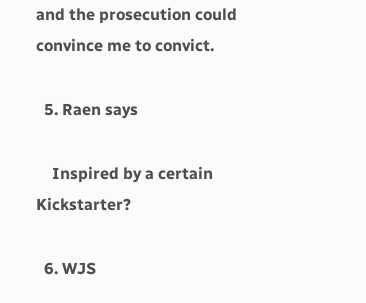and the prosecution could convince me to convict.

  5. Raen says

    Inspired by a certain Kickstarter?

  6. WJS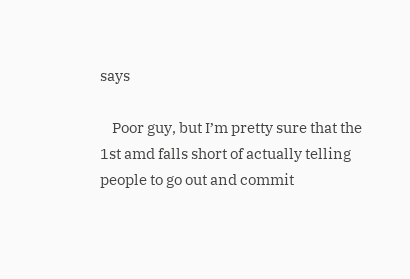says

    Poor guy, but I’m pretty sure that the 1st amd falls short of actually telling people to go out and commit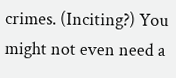crimes. (Inciting?) You might not even need a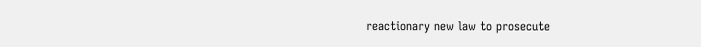reactionary new law to prosecute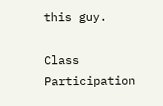this guy.

Class Participation